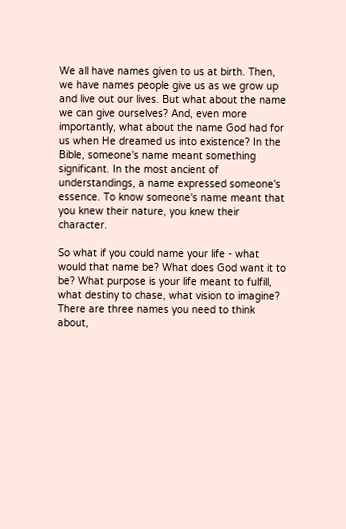We all have names given to us at birth. Then, we have names people give us as we grow up and live out our lives. But what about the name we can give ourselves? And, even more importantly, what about the name God had for us when He dreamed us into existence? In the Bible, someone's name meant something significant. In the most ancient of understandings, a name expressed someone's essence. To know someone's name meant that you knew their nature, you knew their character.

So what if you could name your life - what would that name be? What does God want it to be? What purpose is your life meant to fulfill, what destiny to chase, what vision to imagine? There are three names you need to think about,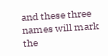and these three names will mark the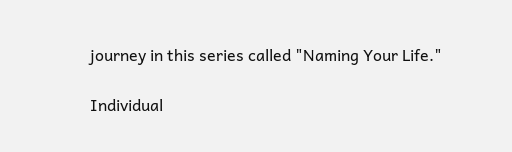journey in this series called "Naming Your Life."

Individual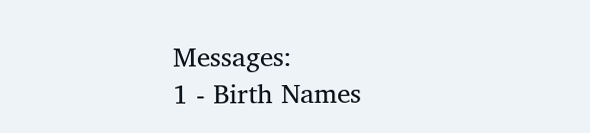Messages:
1 - Birth Names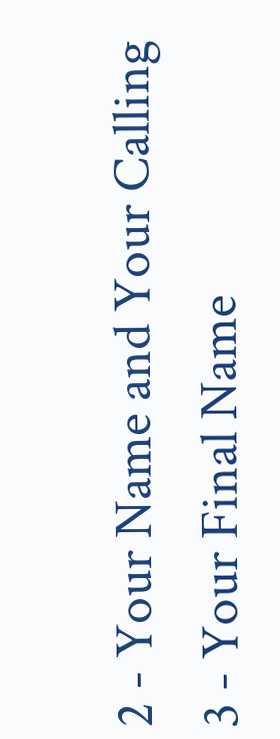2 - Your Name and Your Calling
3 - Your Final Name